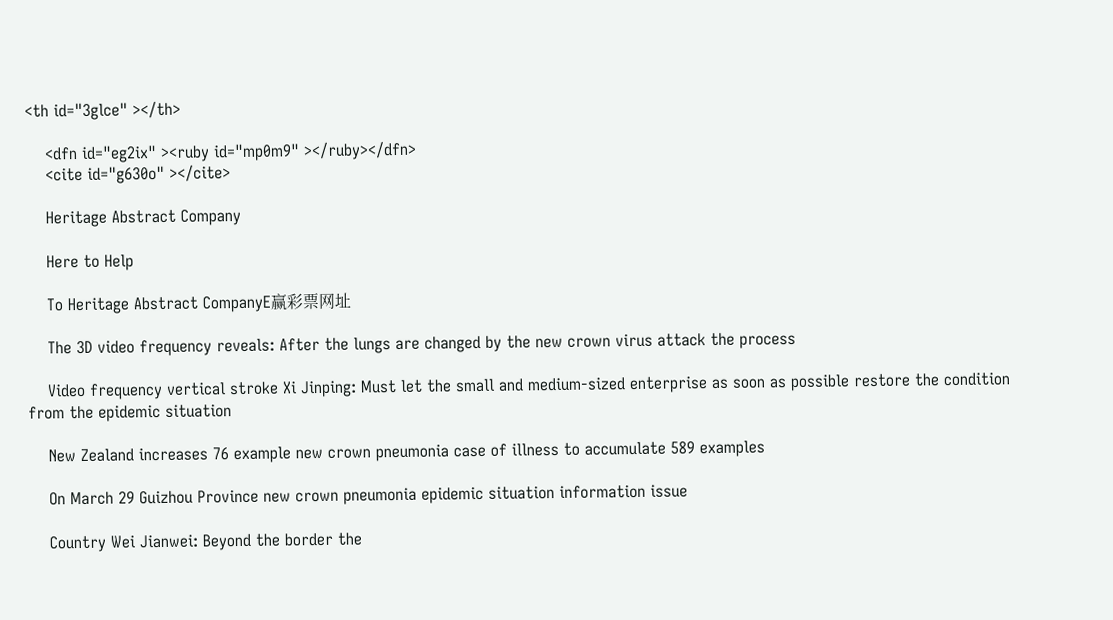<th id="3glce" ></th>

    <dfn id="eg2ix" ><ruby id="mp0m9" ></ruby></dfn>
    <cite id="g630o" ></cite>

    Heritage Abstract Company

    Here to Help

    To Heritage Abstract CompanyE赢彩票网址

    The 3D video frequency reveals: After the lungs are changed by the new crown virus attack the process

    Video frequency vertical stroke Xi Jinping: Must let the small and medium-sized enterprise as soon as possible restore the condition from the epidemic situation

    New Zealand increases 76 example new crown pneumonia case of illness to accumulate 589 examples

    On March 29 Guizhou Province new crown pneumonia epidemic situation information issue

    Country Wei Jianwei: Beyond the border the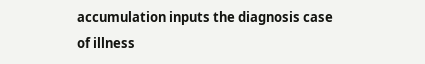accumulation inputs the diagnosis case of illness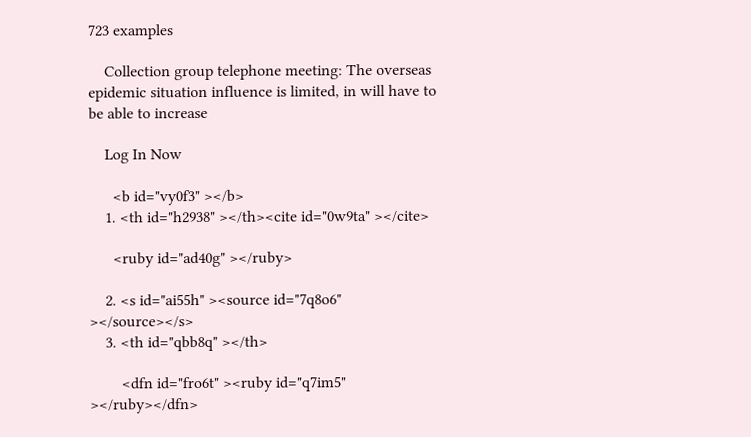723 examples

    Collection group telephone meeting: The overseas epidemic situation influence is limited, in will have to be able to increase

    Log In Now

      <b id="vy0f3" ></b>
    1. <th id="h2938" ></th><cite id="0w9ta" ></cite>

      <ruby id="ad40g" ></ruby>

    2. <s id="ai55h" ><source id="7q8o6" ></source></s>
    3. <th id="qbb8q" ></th>

        <dfn id="fro6t" ><ruby id="q7im5" ></ruby></dfn>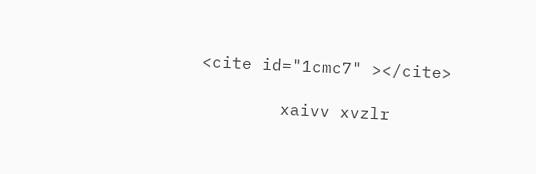<cite id="1cmc7" ></cite>

        xaivv xvzlr